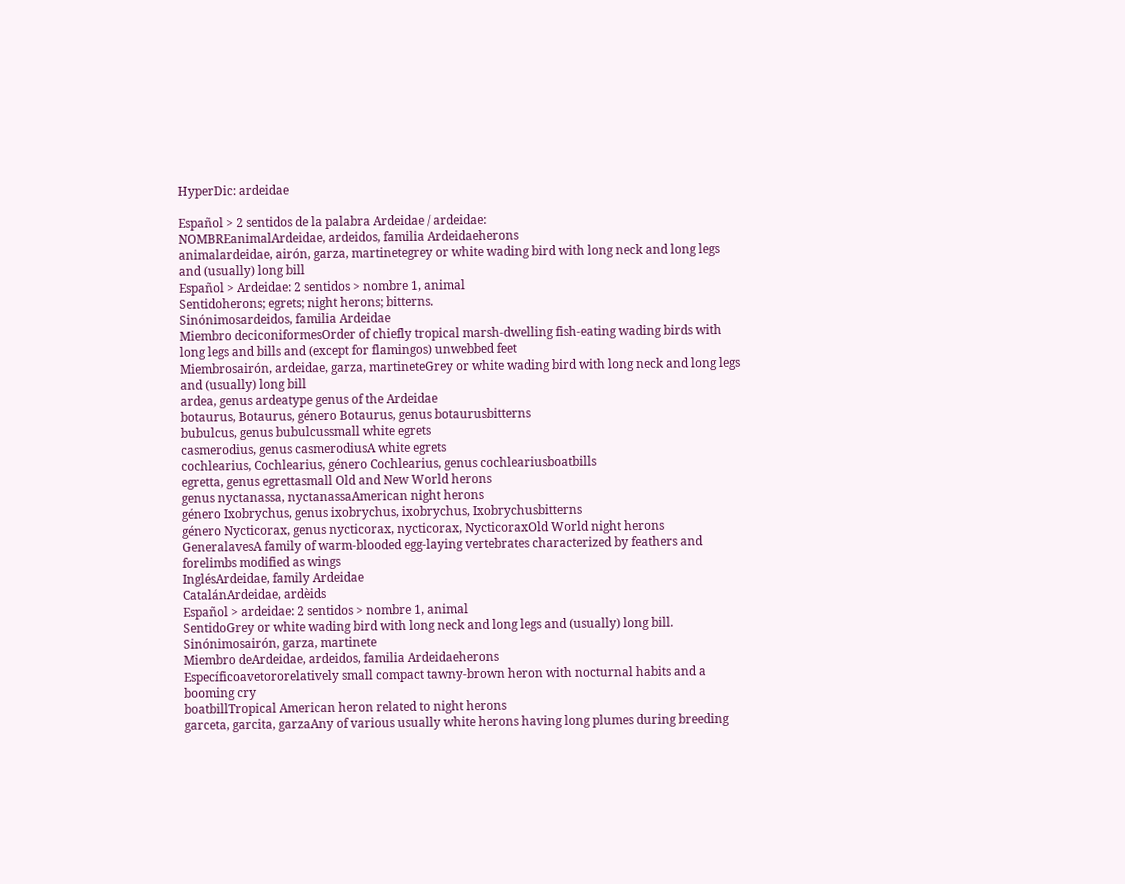HyperDic: ardeidae

Español > 2 sentidos de la palabra Ardeidae / ardeidae:
NOMBREanimalArdeidae, ardeidos, familia Ardeidaeherons
animalardeidae, airón, garza, martinetegrey or white wading bird with long neck and long legs and (usually) long bill
Español > Ardeidae: 2 sentidos > nombre 1, animal
Sentidoherons; egrets; night herons; bitterns.
Sinónimosardeidos, familia Ardeidae
Miembro deciconiformesOrder of chiefly tropical marsh-dwelling fish-eating wading birds with long legs and bills and (except for flamingos) unwebbed feet
Miembrosairón, ardeidae, garza, martineteGrey or white wading bird with long neck and long legs and (usually) long bill
ardea, genus ardeatype genus of the Ardeidae
botaurus, Botaurus, género Botaurus, genus botaurusbitterns
bubulcus, genus bubulcussmall white egrets
casmerodius, genus casmerodiusA white egrets
cochlearius, Cochlearius, género Cochlearius, genus cochleariusboatbills
egretta, genus egrettasmall Old and New World herons
genus nyctanassa, nyctanassaAmerican night herons
género Ixobrychus, genus ixobrychus, ixobrychus, Ixobrychusbitterns
género Nycticorax, genus nycticorax, nycticorax, NycticoraxOld World night herons
GeneralavesA family of warm-blooded egg-laying vertebrates characterized by feathers and forelimbs modified as wings
InglésArdeidae, family Ardeidae
CatalánArdeidae, ardèids
Español > ardeidae: 2 sentidos > nombre 1, animal
SentidoGrey or white wading bird with long neck and long legs and (usually) long bill.
Sinónimosairón, garza, martinete
Miembro deArdeidae, ardeidos, familia Ardeidaeherons
Específicoavetororelatively small compact tawny-brown heron with nocturnal habits and a booming cry
boatbillTropical American heron related to night herons
garceta, garcita, garzaAny of various usually white herons having long plumes during breeding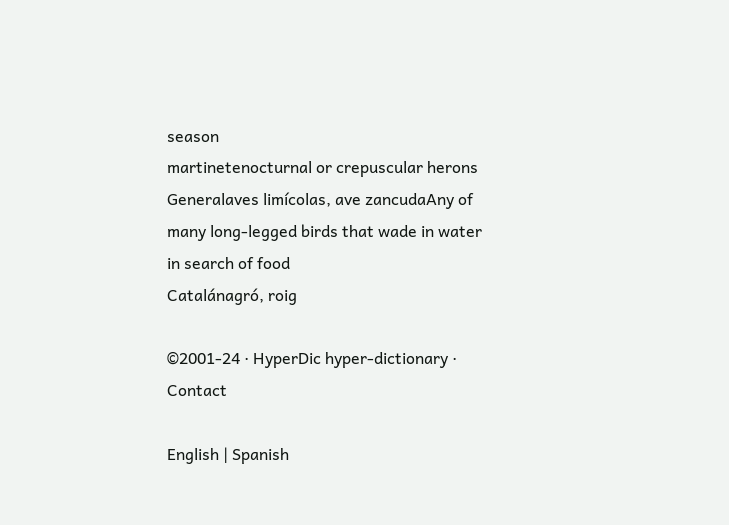season
martinetenocturnal or crepuscular herons
Generalaves limícolas, ave zancudaAny of many long-legged birds that wade in water in search of food
Catalánagró, roig

©2001-24 · HyperDic hyper-dictionary · Contact

English | Spanish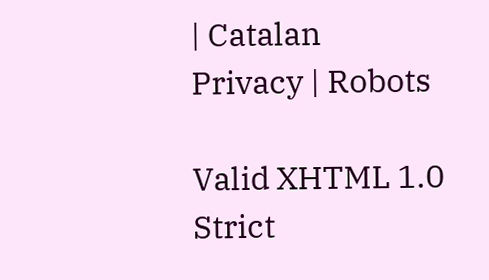| Catalan
Privacy | Robots

Valid XHTML 1.0 Strict